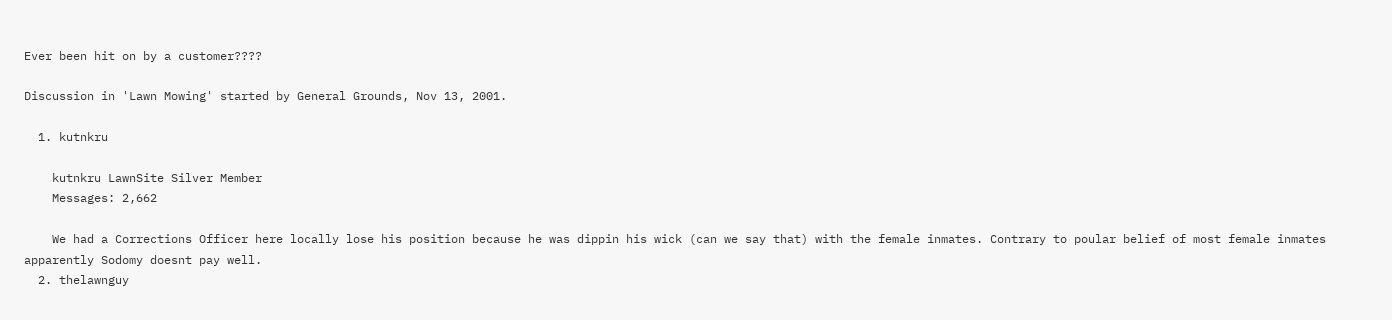Ever been hit on by a customer????

Discussion in 'Lawn Mowing' started by General Grounds, Nov 13, 2001.

  1. kutnkru

    kutnkru LawnSite Silver Member
    Messages: 2,662

    We had a Corrections Officer here locally lose his position because he was dippin his wick (can we say that) with the female inmates. Contrary to poular belief of most female inmates apparently Sodomy doesnt pay well.
  2. thelawnguy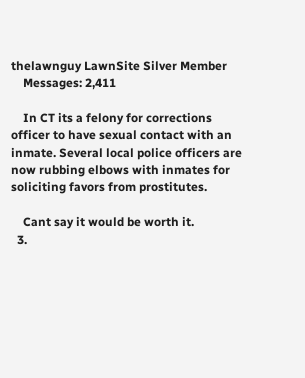thelawnguy LawnSite Silver Member
    Messages: 2,411

    In CT its a felony for corrections officer to have sexual contact with an inmate. Several local police officers are now rubbing elbows with inmates for soliciting favors from prostitutes.

    Cant say it would be worth it.
  3.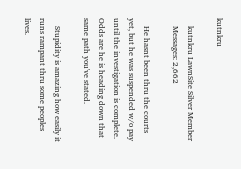kutnkru

    kutnkru LawnSite Silver Member
    Messages: 2,662

    He hasnt been thru the courts yet, but he was suspended w/o pay until the investigation is complete. Odds are he is heading down that same path you've stated.

    Stupidity is amazing how easily it runs rampant thru some peoples lives.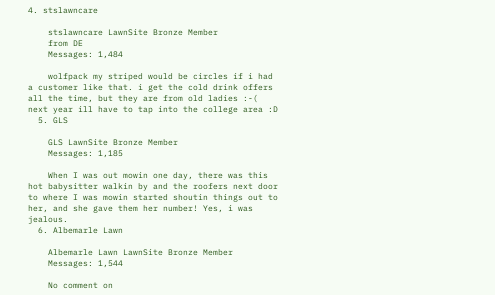4. stslawncare

    stslawncare LawnSite Bronze Member
    from DE
    Messages: 1,484

    wolfpack my striped would be circles if i had a customer like that. i get the cold drink offers all the time, but they are from old ladies :-( next year ill have to tap into the college area :D
  5. GLS

    GLS LawnSite Bronze Member
    Messages: 1,185

    When I was out mowin one day, there was this hot babysitter walkin by and the roofers next door to where I was mowin started shoutin things out to her, and she gave them her number! Yes, i was jealous.
  6. Albemarle Lawn

    Albemarle Lawn LawnSite Bronze Member
    Messages: 1,544

    No comment on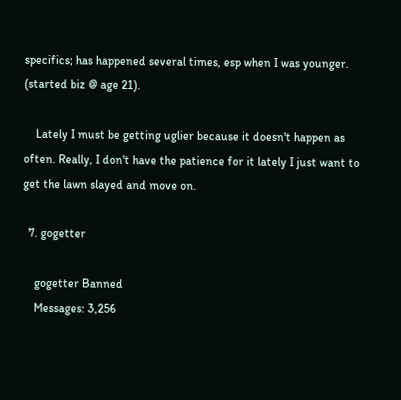specifics; has happened several times, esp when I was younger. (started biz @ age 21).

    Lately I must be getting uglier because it doesn't happen as often. Really, I don't have the patience for it lately I just want to get the lawn slayed and move on.

  7. gogetter

    gogetter Banned
    Messages: 3,256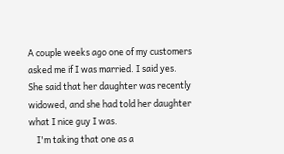A couple weeks ago one of my customers asked me if I was married. I said yes. She said that her daughter was recently widowed, and she had told her daughter what I nice guy I was.
    I'm taking that one as a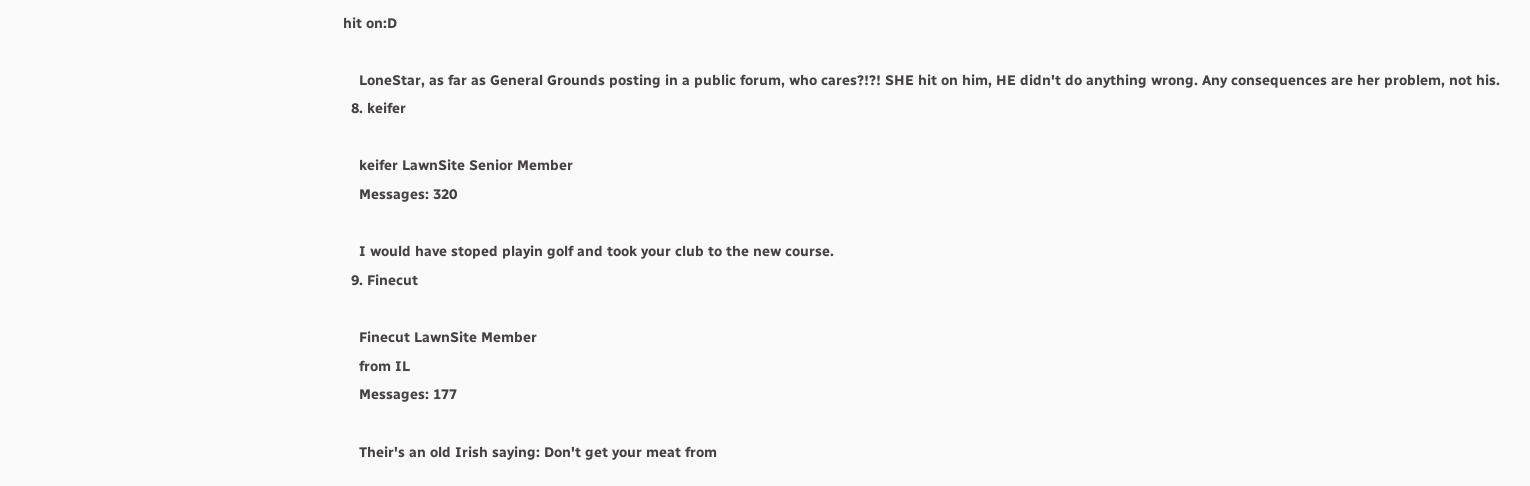hit on:D

    LoneStar, as far as General Grounds posting in a public forum, who cares?!?! SHE hit on him, HE didn't do anything wrong. Any consequences are her problem, not his.
  8. keifer

    keifer LawnSite Senior Member
    Messages: 320

    I would have stoped playin golf and took your club to the new course.
  9. Finecut

    Finecut LawnSite Member
    from IL
    Messages: 177

    Their's an old Irish saying: Don't get your meat from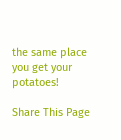the same place you get your potatoes!

Share This Page